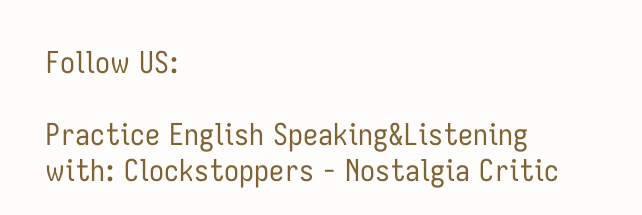Follow US:

Practice English Speaking&Listening with: Clockstoppers - Nostalgia Critic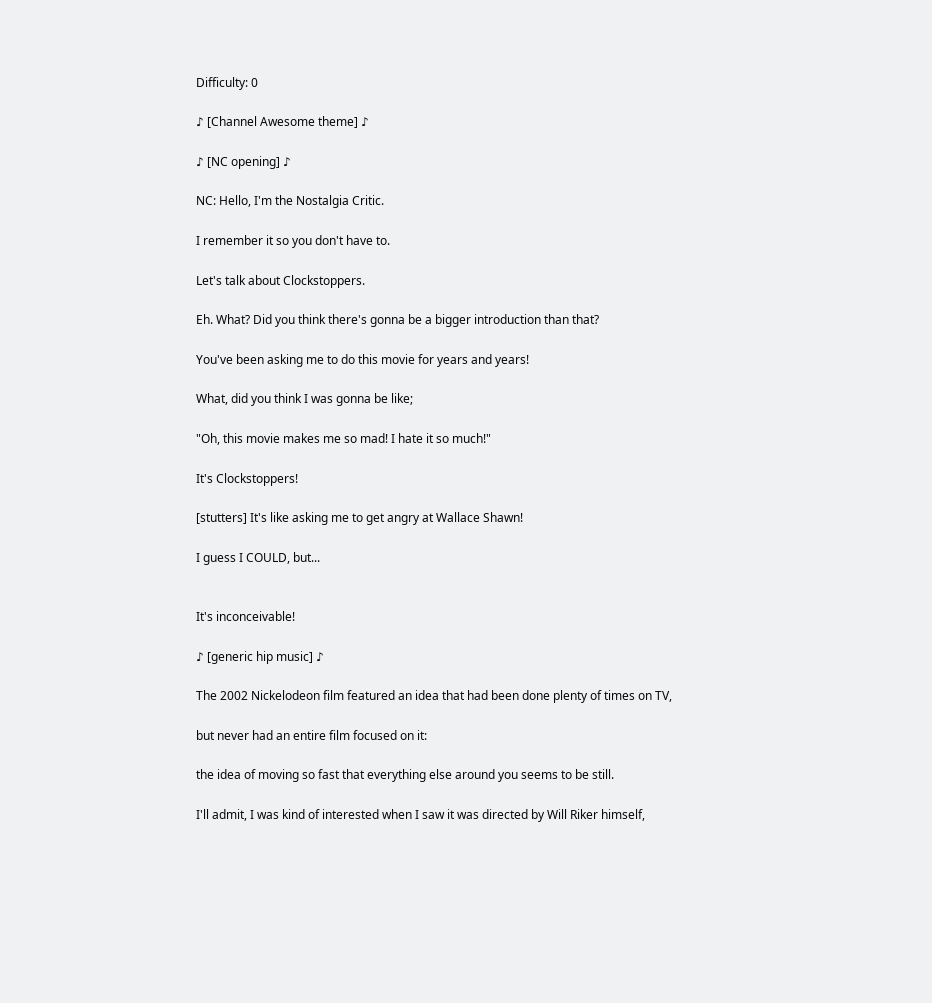Difficulty: 0

♪ [Channel Awesome theme] ♪

♪ [NC opening] ♪

NC: Hello, I'm the Nostalgia Critic.

I remember it so you don't have to.

Let's talk about Clockstoppers.

Eh. What? Did you think there's gonna be a bigger introduction than that?

You've been asking me to do this movie for years and years!

What, did you think I was gonna be like;

"Oh, this movie makes me so mad! I hate it so much!"

It's Clockstoppers!

[stutters] It's like asking me to get angry at Wallace Shawn!

I guess I COULD, but...


It's inconceivable!

♪ [generic hip music] ♪

The 2002 Nickelodeon film featured an idea that had been done plenty of times on TV,

but never had an entire film focused on it:

the idea of moving so fast that everything else around you seems to be still.

I'll admit, I was kind of interested when I saw it was directed by Will Riker himself,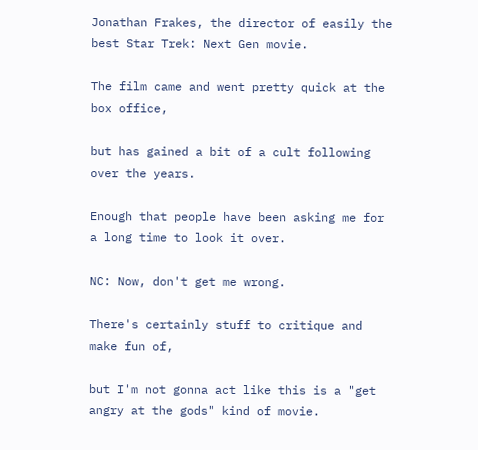Jonathan Frakes, the director of easily the best Star Trek: Next Gen movie.

The film came and went pretty quick at the box office,

but has gained a bit of a cult following over the years.

Enough that people have been asking me for a long time to look it over.

NC: Now, don't get me wrong.

There's certainly stuff to critique and make fun of,

but I'm not gonna act like this is a "get angry at the gods" kind of movie.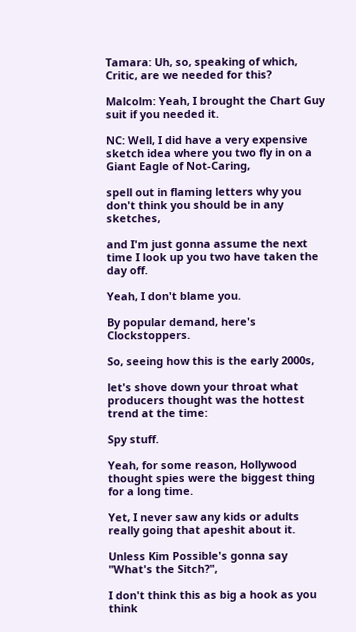Tamara: Uh, so, speaking of which, Critic, are we needed for this?

Malcolm: Yeah, I brought the Chart Guy suit if you needed it.

NC: Well, I did have a very expensive sketch idea where you two fly in on a Giant Eagle of Not-Caring,

spell out in flaming letters why you don't think you should be in any sketches,

and I'm just gonna assume the next time I look up you two have taken the day off.

Yeah, I don't blame you.

By popular demand, here's Clockstoppers.

So, seeing how this is the early 2000s,

let's shove down your throat what producers thought was the hottest trend at the time:

Spy stuff.

Yeah, for some reason, Hollywood thought spies were the biggest thing for a long time.

Yet, I never saw any kids or adults really going that apeshit about it.

Unless Kim Possible's gonna say "What's the Sitch?",

I don't think this as big a hook as you think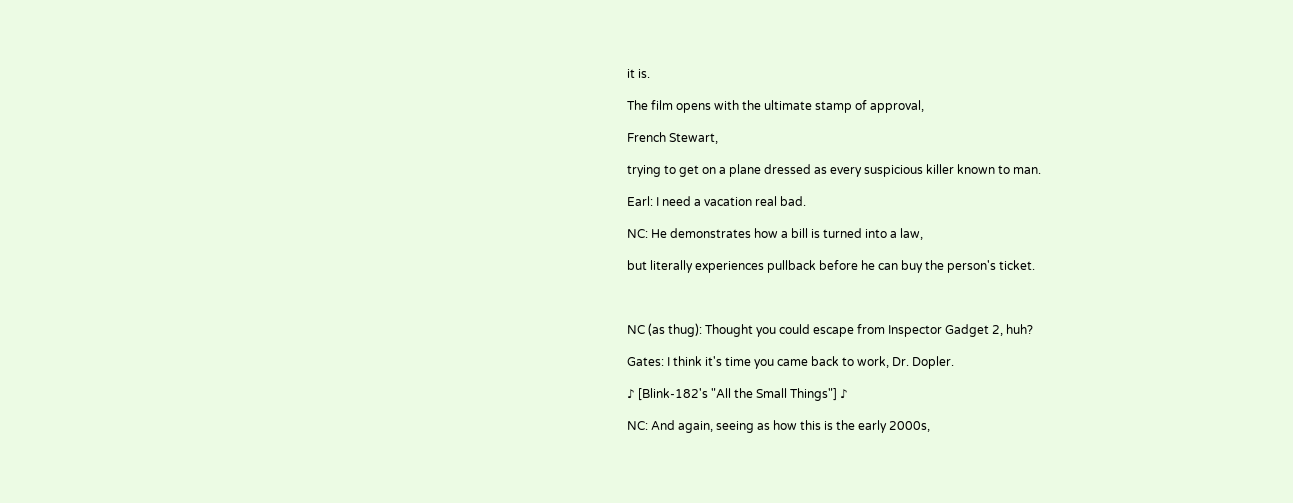it is.

The film opens with the ultimate stamp of approval,

French Stewart,

trying to get on a plane dressed as every suspicious killer known to man.

Earl: I need a vacation real bad.

NC: He demonstrates how a bill is turned into a law,

but literally experiences pullback before he can buy the person's ticket.



NC (as thug): Thought you could escape from Inspector Gadget 2, huh?

Gates: I think it's time you came back to work, Dr. Dopler.

♪ [Blink-182's "All the Small Things"] ♪

NC: And again, seeing as how this is the early 2000s,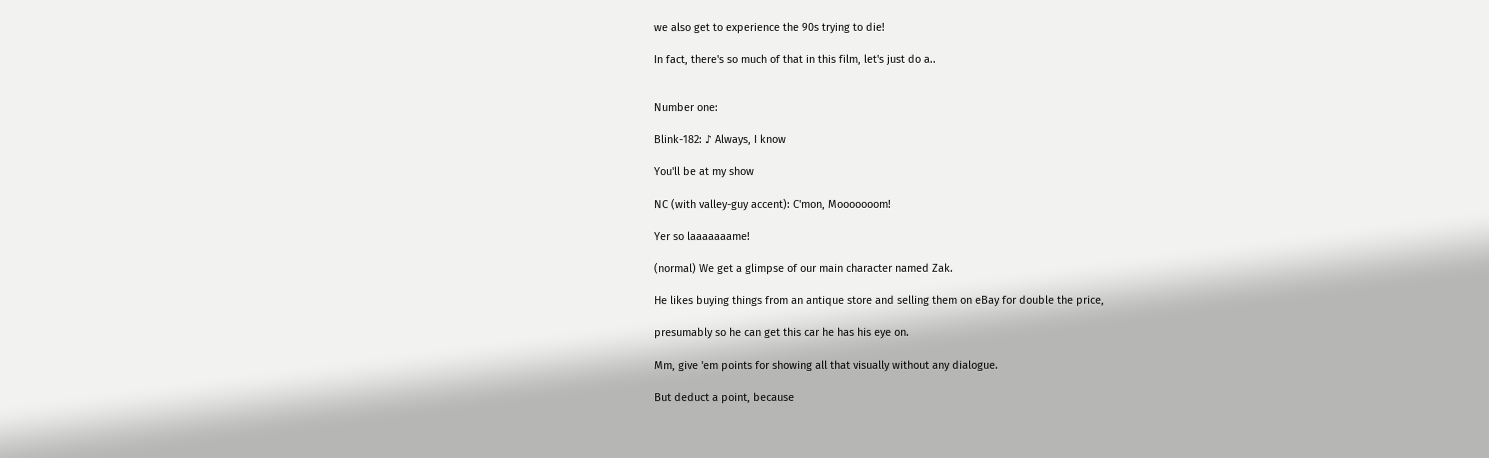we also get to experience the 90s trying to die!

In fact, there's so much of that in this film, let's just do a..


Number one:

Blink-182: ♪ Always, I know

You'll be at my show

NC (with valley-guy accent): C'mon, Mooooooom!

Yer so laaaaaaame!

(normal) We get a glimpse of our main character named Zak.

He likes buying things from an antique store and selling them on eBay for double the price,

presumably so he can get this car he has his eye on.

Mm, give 'em points for showing all that visually without any dialogue.

But deduct a point, because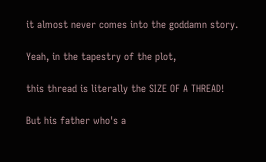it almost never comes into the goddamn story.

Yeah, in the tapestry of the plot,

this thread is literally the SIZE OF A THREAD!

But his father who's a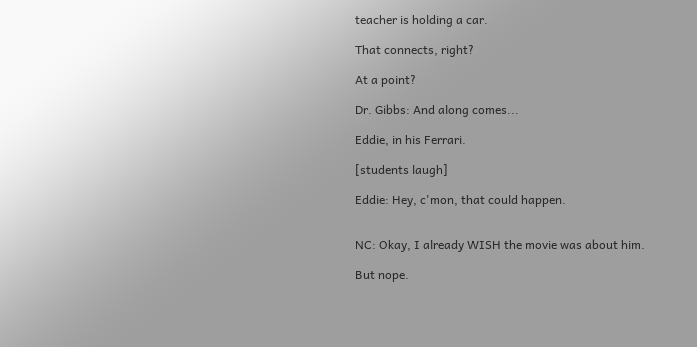teacher is holding a car.

That connects, right?

At a point?

Dr. Gibbs: And along comes...

Eddie, in his Ferrari.

[students laugh]

Eddie: Hey, c'mon, that could happen.


NC: Okay, I already WISH the movie was about him.

But nope.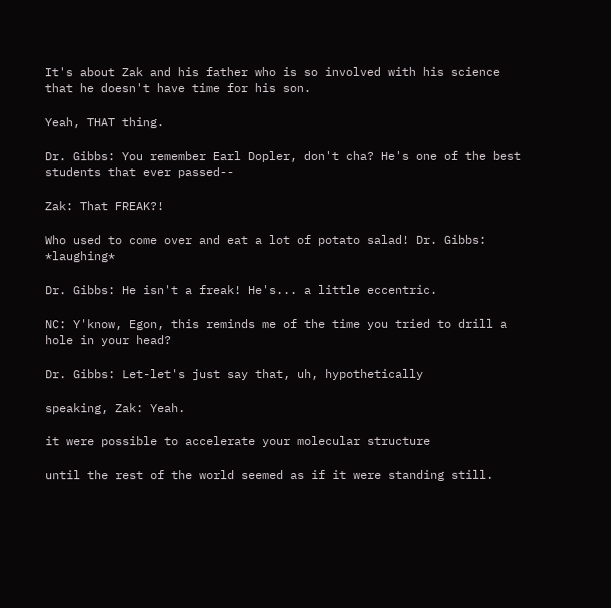It's about Zak and his father who is so involved with his science that he doesn't have time for his son.

Yeah, THAT thing.

Dr. Gibbs: You remember Earl Dopler, don't cha? He's one of the best students that ever passed--

Zak: That FREAK?!

Who used to come over and eat a lot of potato salad! Dr. Gibbs: *laughing*

Dr. Gibbs: He isn't a freak! He's... a little eccentric.

NC: Y'know, Egon, this reminds me of the time you tried to drill a hole in your head?

Dr. Gibbs: Let-let's just say that, uh, hypothetically

speaking, Zak: Yeah.

it were possible to accelerate your molecular structure

until the rest of the world seemed as if it were standing still.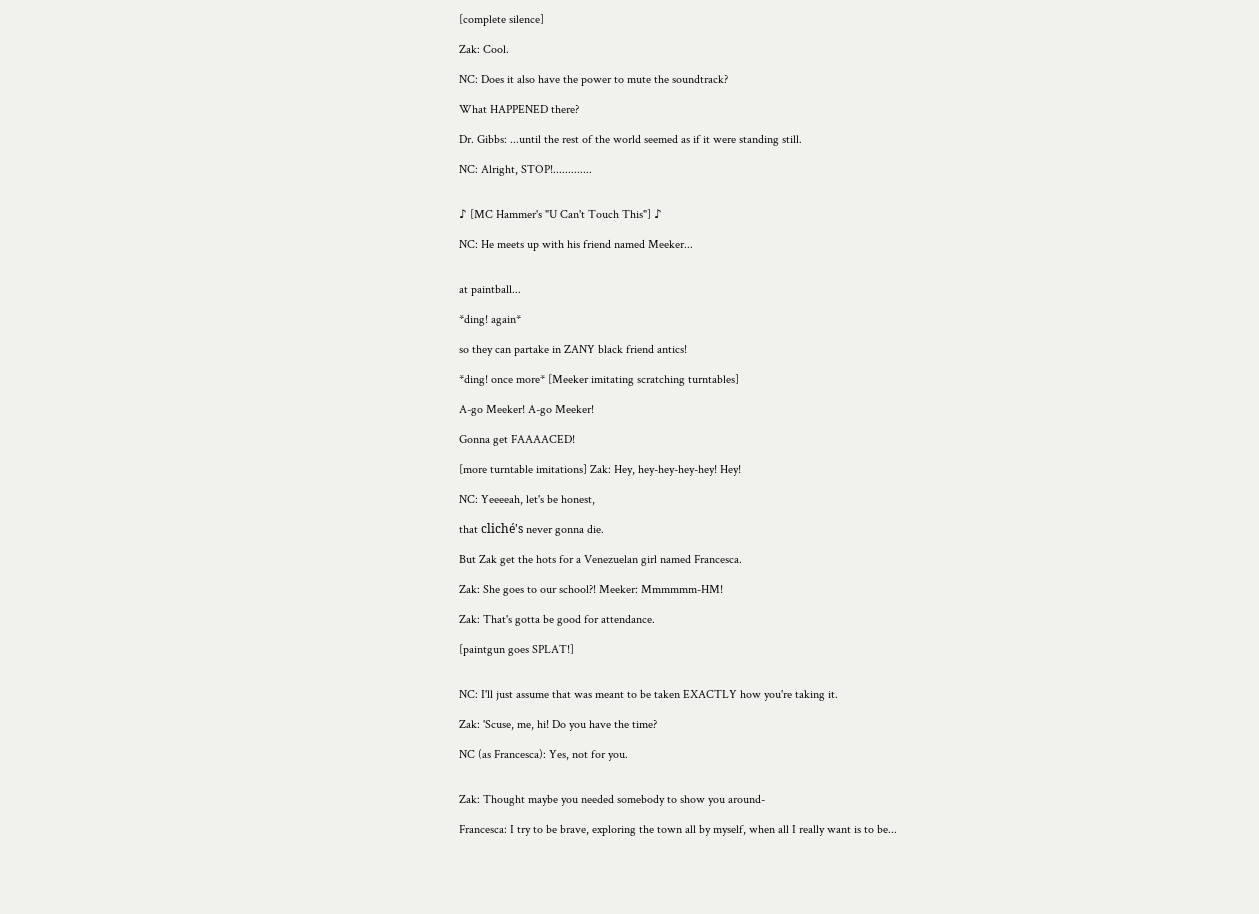[complete silence]

Zak: Cool.

NC: Does it also have the power to mute the soundtrack?

What HAPPENED there?

Dr. Gibbs: ...until the rest of the world seemed as if it were standing still.

NC: Alright, STOP!.............


♪ [MC Hammer's "U Can't Touch This"] ♪

NC: He meets up with his friend named Meeker...


at paintball...

*ding! again*

so they can partake in ZANY black friend antics!

*ding! once more* [Meeker imitating scratching turntables]

A-go Meeker! A-go Meeker!

Gonna get FAAAACED!

[more turntable imitations] Zak: Hey, hey-hey-hey-hey! Hey!

NC: Yeeeeah, let's be honest,

that cliché's never gonna die.

But Zak get the hots for a Venezuelan girl named Francesca.

Zak: She goes to our school?! Meeker: Mmmmmm-HM!

Zak: That's gotta be good for attendance.

[paintgun goes SPLAT!]


NC: I'll just assume that was meant to be taken EXACTLY how you're taking it.

Zak: 'Scuse, me, hi! Do you have the time?

NC (as Francesca): Yes, not for you.


Zak: Thought maybe you needed somebody to show you around-

Francesca: I try to be brave, exploring the town all by myself, when all I really want is to be...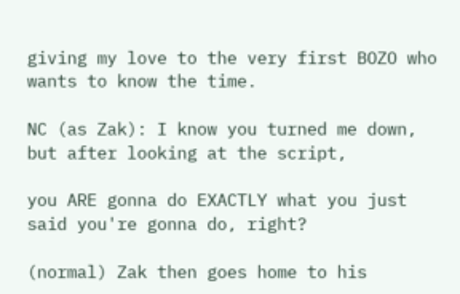giving my love to the very first BOZO who wants to know the time.

NC (as Zak): I know you turned me down, but after looking at the script,

you ARE gonna do EXACTLY what you just said you're gonna do, right?

(normal) Zak then goes home to his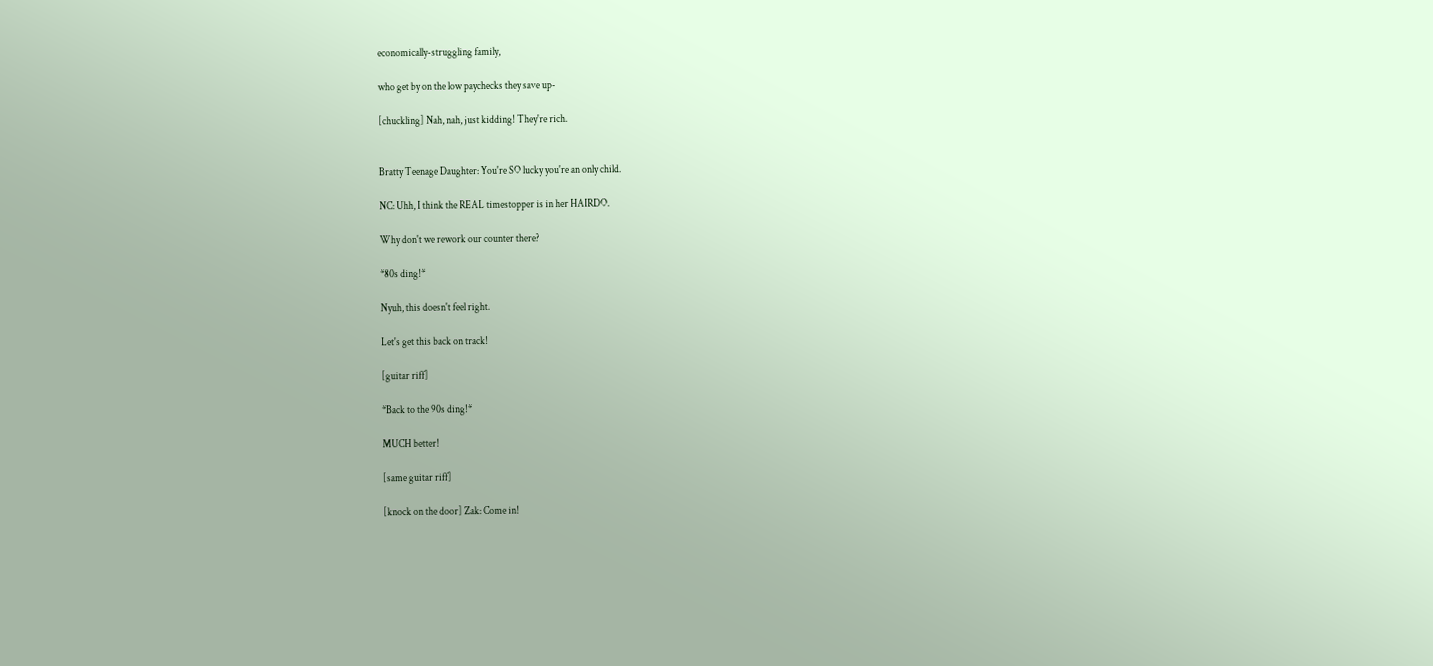economically-struggling family,

who get by on the low paychecks they save up-

[chuckling] Nah, nah, just kidding! They're rich.


Bratty Teenage Daughter: You're SO lucky you're an only child.

NC: Uhh, I think the REAL timestopper is in her HAIRDO.

Why don't we rework our counter there?

*80s ding!*

Nyuh, this doesn't feel right.

Let's get this back on track!

[guitar riff]

*Back to the 90s ding!*

MUCH better!

[same guitar riff]

[knock on the door] Zak: Come in!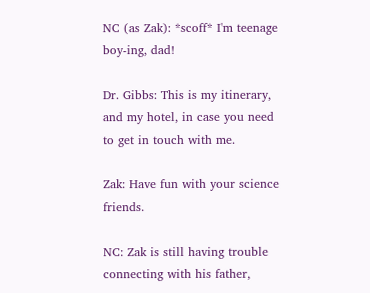NC (as Zak): *scoff* I'm teenage boy-ing, dad!

Dr. Gibbs: This is my itinerary, and my hotel, in case you need to get in touch with me.

Zak: Have fun with your science friends.

NC: Zak is still having trouble connecting with his father,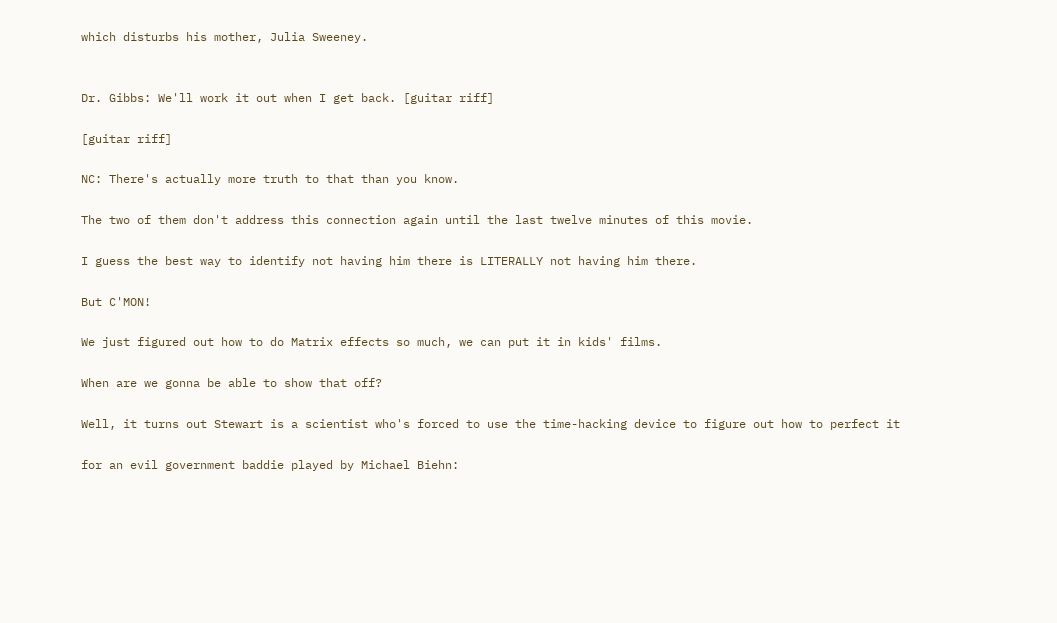which disturbs his mother, Julia Sweeney.


Dr. Gibbs: We'll work it out when I get back. [guitar riff]

[guitar riff]

NC: There's actually more truth to that than you know.

The two of them don't address this connection again until the last twelve minutes of this movie.

I guess the best way to identify not having him there is LITERALLY not having him there.

But C'MON!

We just figured out how to do Matrix effects so much, we can put it in kids' films.

When are we gonna be able to show that off?

Well, it turns out Stewart is a scientist who's forced to use the time-hacking device to figure out how to perfect it

for an evil government baddie played by Michael Biehn: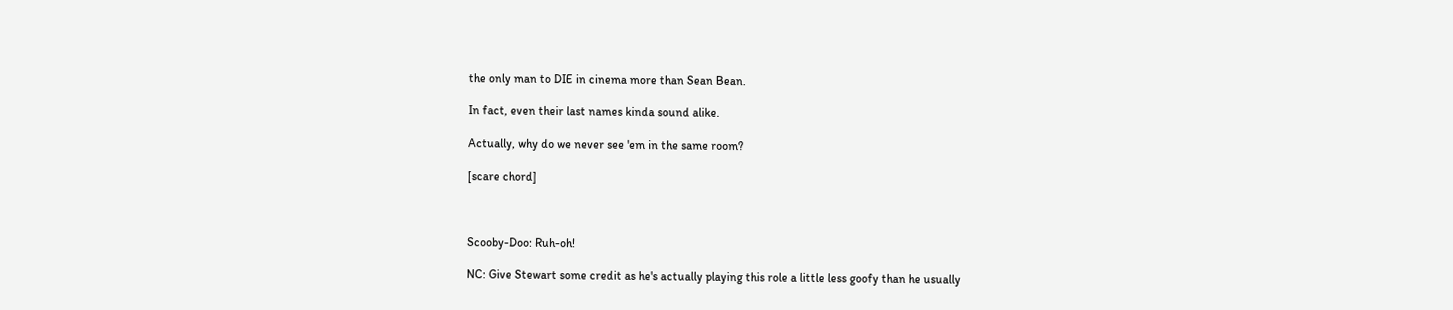the only man to DIE in cinema more than Sean Bean.

In fact, even their last names kinda sound alike.

Actually, why do we never see 'em in the same room?

[scare chord]



Scooby-Doo: Ruh-oh!

NC: Give Stewart some credit as he's actually playing this role a little less goofy than he usually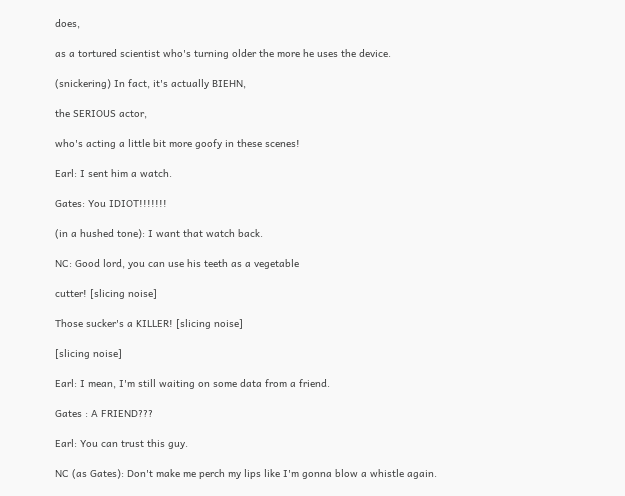does,

as a tortured scientist who's turning older the more he uses the device.

(snickering) In fact, it's actually BIEHN,

the SERIOUS actor,

who's acting a little bit more goofy in these scenes!

Earl: I sent him a watch.

Gates: You IDIOT!!!!!!!

(in a hushed tone): I want that watch back.

NC: Good lord, you can use his teeth as a vegetable

cutter! [slicing noise]

Those sucker's a KILLER! [slicing noise]

[slicing noise]

Earl: I mean, I'm still waiting on some data from a friend.

Gates : A FRIEND???

Earl: You can trust this guy.

NC (as Gates): Don't make me perch my lips like I'm gonna blow a whistle again.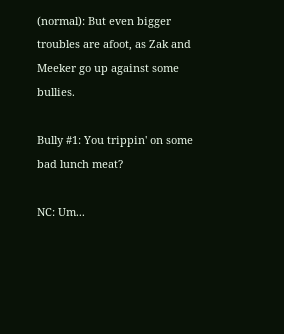(normal): But even bigger troubles are afoot, as Zak and Meeker go up against some bullies.

Bully #1: You trippin' on some bad lunch meat?

NC: Um...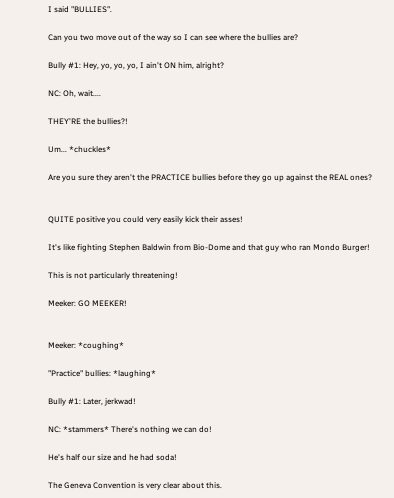I said "BULLIES".

Can you two move out of the way so I can see where the bullies are?

Bully #1: Hey, yo, yo, yo, I ain't ON him, alright?

NC: Oh, wait....

THEY'RE the bullies?!

Um... *chuckles*

Are you sure they aren't the PRACTICE bullies before they go up against the REAL ones?


QUITE positive you could very easily kick their asses!

It's like fighting Stephen Baldwin from Bio-Dome and that guy who ran Mondo Burger!

This is not particularly threatening!

Meeker: GO MEEKER!


Meeker: *coughing*

"Practice" bullies: *laughing*

Bully #1: Later, jerkwad!

NC: *stammers* There's nothing we can do!

He's half our size and he had soda!

The Geneva Convention is very clear about this.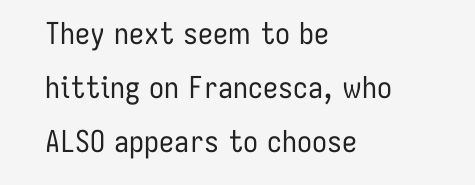They next seem to be hitting on Francesca, who ALSO appears to choose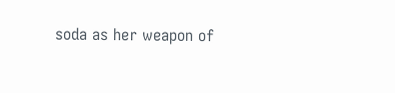soda as her weapon of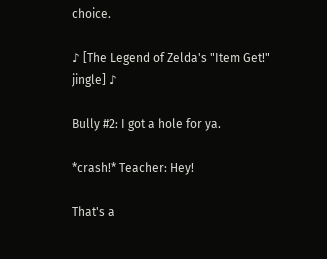choice.

♪ [The Legend of Zelda's "Item Get!" jingle] ♪

Bully #2: I got a hole for ya.

*crash!* Teacher: Hey!

That's a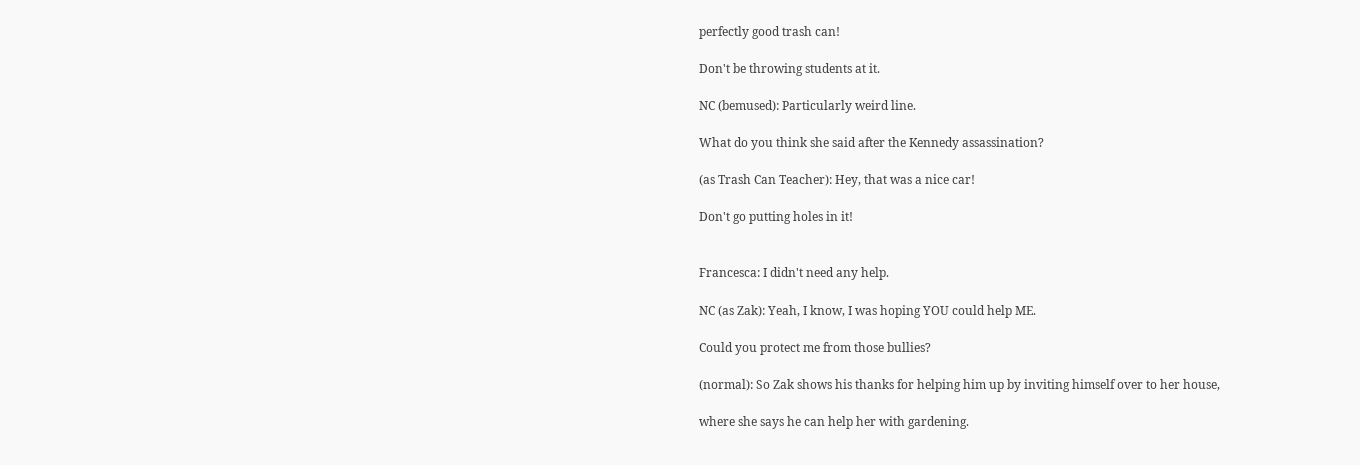perfectly good trash can!

Don't be throwing students at it.

NC (bemused): Particularly weird line.

What do you think she said after the Kennedy assassination?

(as Trash Can Teacher): Hey, that was a nice car!

Don't go putting holes in it!


Francesca: I didn't need any help.

NC (as Zak): Yeah, I know, I was hoping YOU could help ME.

Could you protect me from those bullies?

(normal): So Zak shows his thanks for helping him up by inviting himself over to her house,

where she says he can help her with gardening.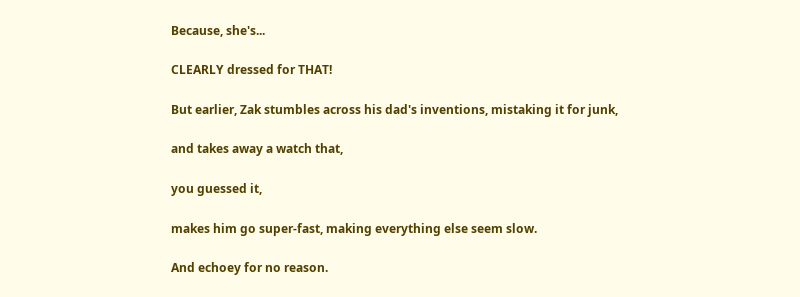Because, she's...

CLEARLY dressed for THAT!

But earlier, Zak stumbles across his dad's inventions, mistaking it for junk,

and takes away a watch that,

you guessed it,

makes him go super-fast, making everything else seem slow.

And echoey for no reason.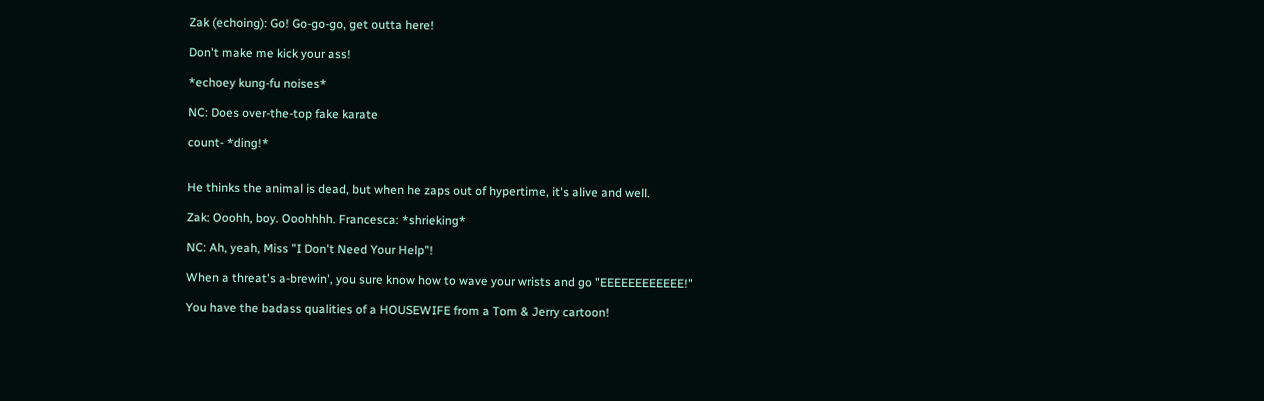Zak (echoing): Go! Go-go-go, get outta here!

Don't make me kick your ass!

*echoey kung-fu noises*

NC: Does over-the-top fake karate

count- *ding!*


He thinks the animal is dead, but when he zaps out of hypertime, it's alive and well.

Zak: Ooohh, boy. Ooohhhh. Francesca: *shrieking*

NC: Ah, yeah, Miss "I Don't Need Your Help"!

When a threat's a-brewin', you sure know how to wave your wrists and go "EEEEEEEEEEEE!"

You have the badass qualities of a HOUSEWIFE from a Tom & Jerry cartoon!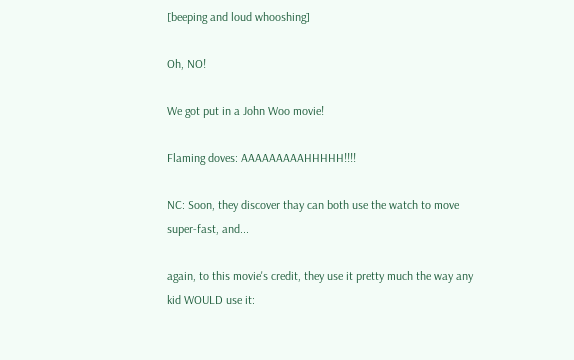[beeping and loud whooshing]

Oh, NO!

We got put in a John Woo movie!

Flaming doves: AAAAAAAAAHHHHH!!!!

NC: Soon, they discover thay can both use the watch to move super-fast, and...

again, to this movie's credit, they use it pretty much the way any kid WOULD use it: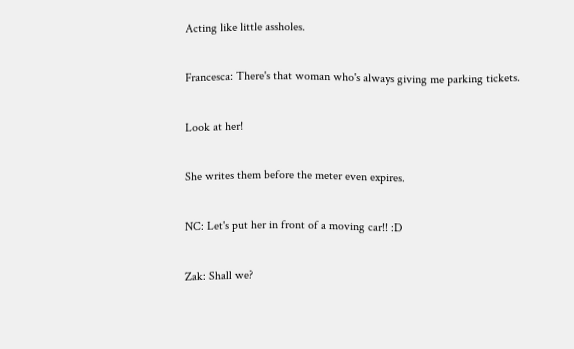Acting like little assholes.

Francesca: There's that woman who's always giving me parking tickets.

Look at her!

She writes them before the meter even expires.

NC: Let's put her in front of a moving car!! :D

Zak: Shall we?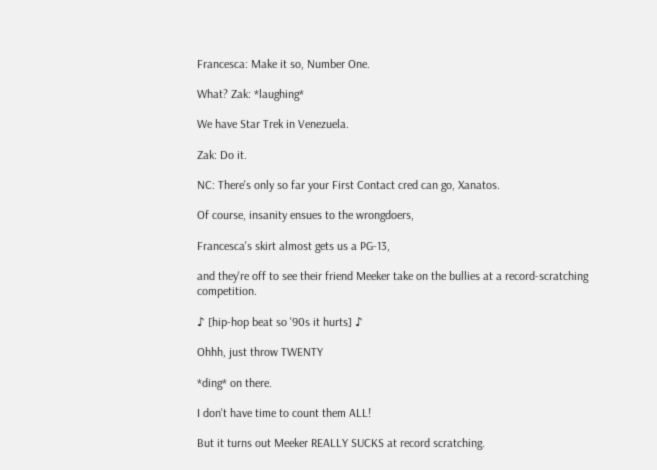Francesca: Make it so, Number One.

What? Zak: *laughing*

We have Star Trek in Venezuela.

Zak: Do it.

NC: There's only so far your First Contact cred can go, Xanatos.

Of course, insanity ensues to the wrongdoers,

Francesca's skirt almost gets us a PG-13,

and they're off to see their friend Meeker take on the bullies at a record-scratching competition.

♪ [hip-hop beat so '90s it hurts] ♪

Ohhh, just throw TWENTY

*ding* on there.

I don't have time to count them ALL!

But it turns out Meeker REALLY SUCKS at record scratching.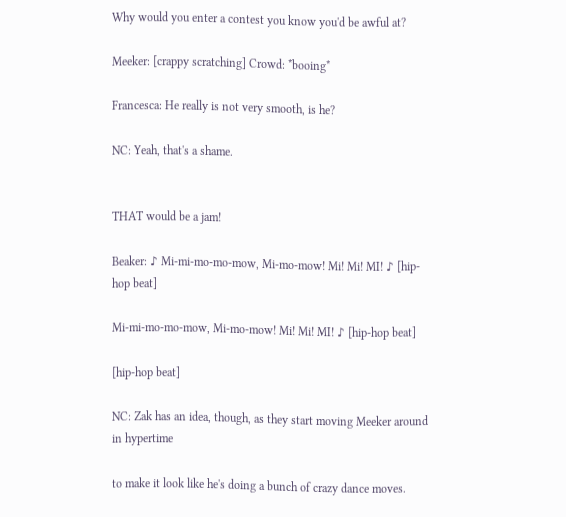Why would you enter a contest you know you'd be awful at?

Meeker: [crappy scratching] Crowd: *booing*

Francesca: He really is not very smooth, is he?

NC: Yeah, that's a shame.


THAT would be a jam!

Beaker: ♪ Mi-mi-mo-mo-mow, Mi-mo-mow! Mi! Mi! MI! ♪ [hip-hop beat]

Mi-mi-mo-mo-mow, Mi-mo-mow! Mi! Mi! MI! ♪ [hip-hop beat]

[hip-hop beat]

NC: Zak has an idea, though, as they start moving Meeker around in hypertime

to make it look like he's doing a bunch of crazy dance moves.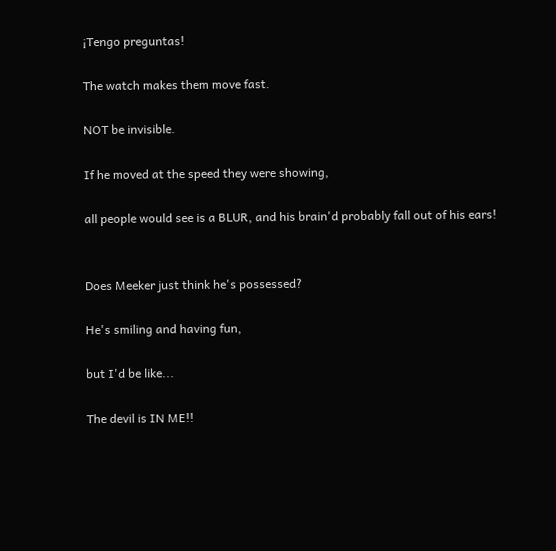¡Tengo preguntas!

The watch makes them move fast.

NOT be invisible.

If he moved at the speed they were showing,

all people would see is a BLUR, and his brain'd probably fall out of his ears!


Does Meeker just think he's possessed?

He's smiling and having fun,

but I'd be like...

The devil is IN ME!!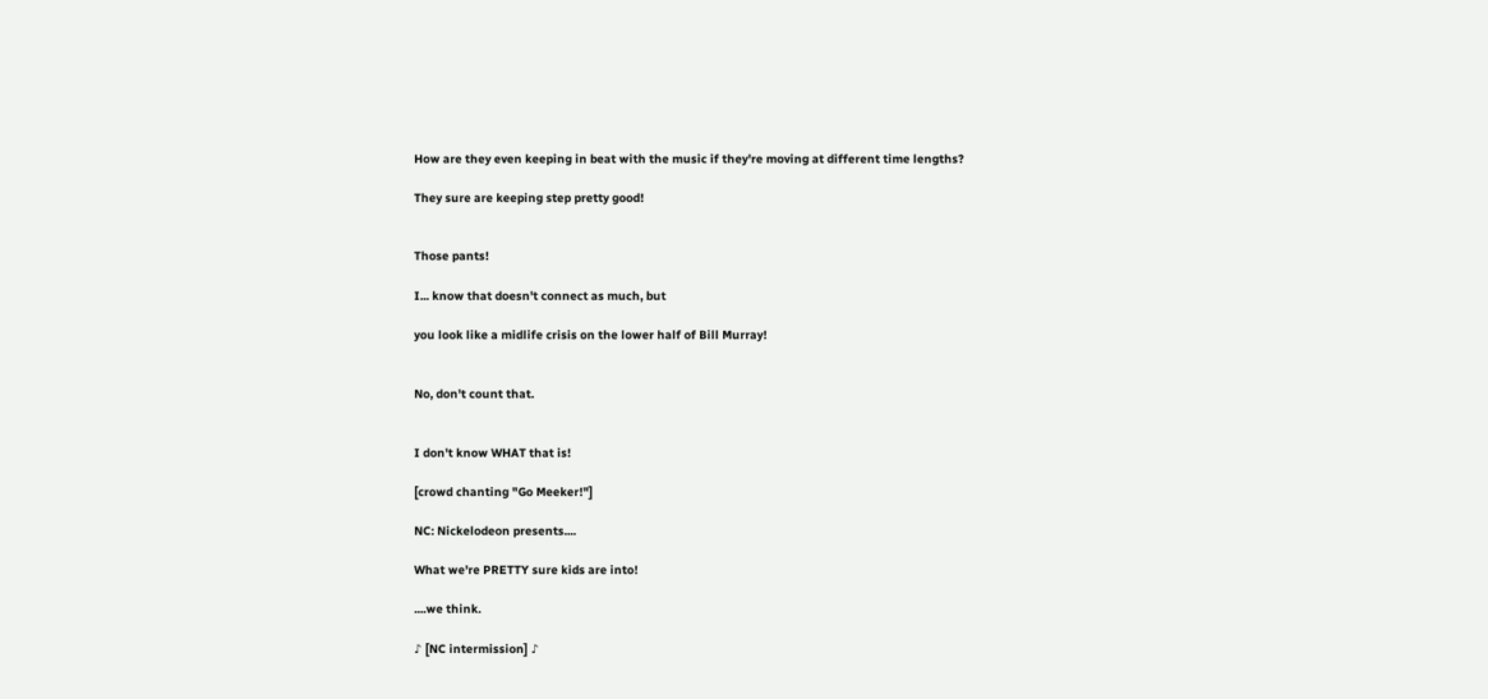How are they even keeping in beat with the music if they're moving at different time lengths?

They sure are keeping step pretty good!


Those pants!

I... know that doesn't connect as much, but

you look like a midlife crisis on the lower half of Bill Murray!


No, don't count that.


I don't know WHAT that is!

[crowd chanting "Go Meeker!"]

NC: Nickelodeon presents....

What we're PRETTY sure kids are into!

....we think.

♪ [NC intermission] ♪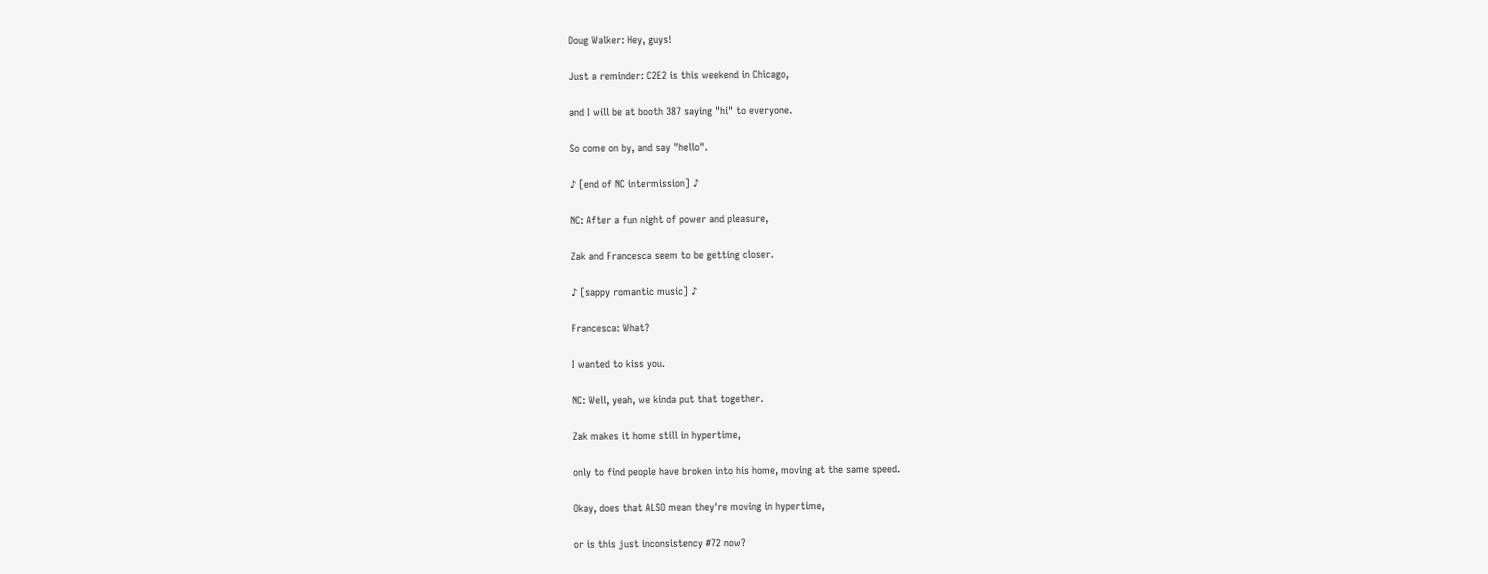Doug Walker: Hey, guys!

Just a reminder: C2E2 is this weekend in Chicago,

and I will be at booth 387 saying "hi" to everyone.

So come on by, and say "hello".

♪ [end of NC intermission] ♪

NC: After a fun night of power and pleasure,

Zak and Francesca seem to be getting closer.

♪ [sappy romantic music] ♪

Francesca: What?

I wanted to kiss you.

NC: Well, yeah, we kinda put that together.

Zak makes it home still in hypertime,

only to find people have broken into his home, moving at the same speed.

Okay, does that ALSO mean they're moving in hypertime,

or is this just inconsistency #72 now?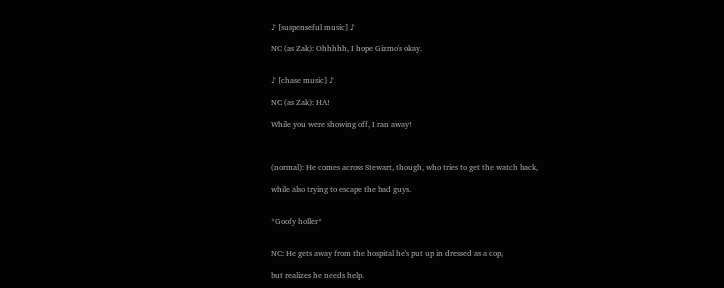♪ [suspenseful music] ♪

NC (as Zak): Ohhhhh, I hope Gizmo's okay.


♪ [chase music] ♪

NC (as Zak): HA!

While you were showing off, I ran away!



(normal): He comes across Stewart, though, who tries to get the watch back,

while also trying to escape the bad guys.


*Goofy holler*


NC: He gets away from the hospital he's put up in dressed as a cop,

but realizes he needs help.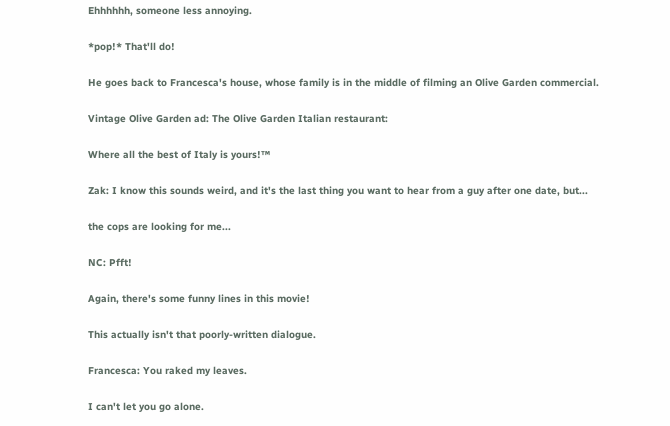Ehhhhhh, someone less annoying.

*pop!* That'll do!

He goes back to Francesca's house, whose family is in the middle of filming an Olive Garden commercial.

Vintage Olive Garden ad: The Olive Garden Italian restaurant:

Where all the best of Italy is yours!™

Zak: I know this sounds weird, and it's the last thing you want to hear from a guy after one date, but...

the cops are looking for me...

NC: Pfft!

Again, there's some funny lines in this movie!

This actually isn't that poorly-written dialogue.

Francesca: You raked my leaves.

I can't let you go alone.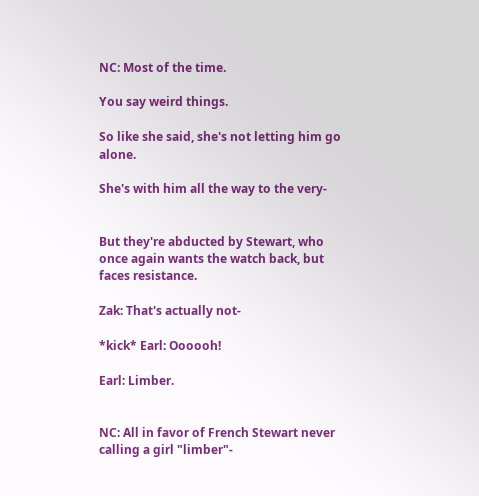NC: Most of the time.

You say weird things.

So like she said, she's not letting him go alone.

She's with him all the way to the very-


But they're abducted by Stewart, who once again wants the watch back, but faces resistance.

Zak: That's actually not-

*kick* Earl: Oooooh!

Earl: Limber.


NC: All in favor of French Stewart never calling a girl "limber"-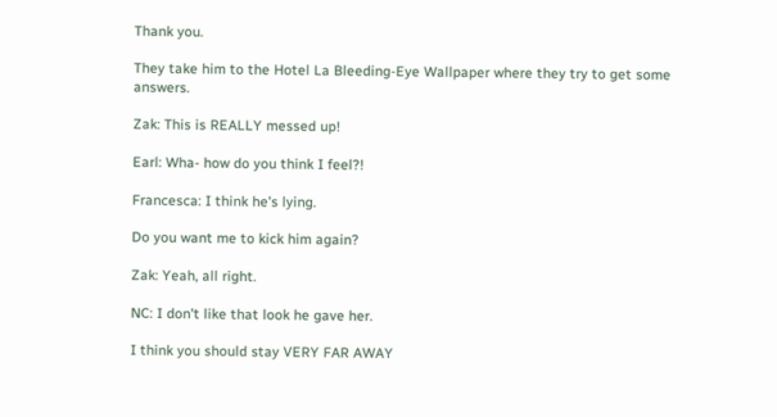Thank you.

They take him to the Hotel La Bleeding-Eye Wallpaper where they try to get some answers.

Zak: This is REALLY messed up!

Earl: Wha- how do you think I feel?!

Francesca: I think he's lying.

Do you want me to kick him again?

Zak: Yeah, all right.

NC: I don't like that look he gave her.

I think you should stay VERY FAR AWAY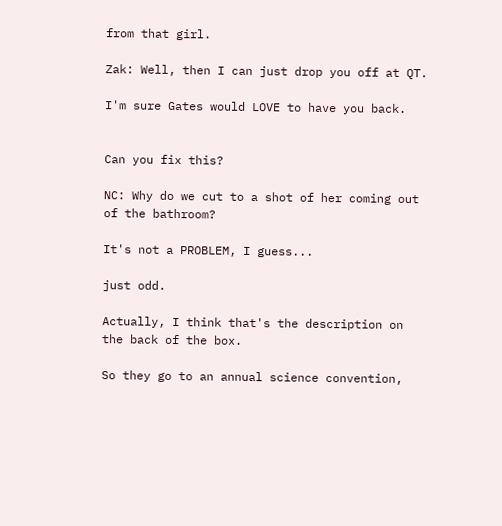from that girl.

Zak: Well, then I can just drop you off at QT.

I'm sure Gates would LOVE to have you back.


Can you fix this?

NC: Why do we cut to a shot of her coming out of the bathroom?

It's not a PROBLEM, I guess...

just odd.

Actually, I think that's the description on the back of the box.

So they go to an annual science convention,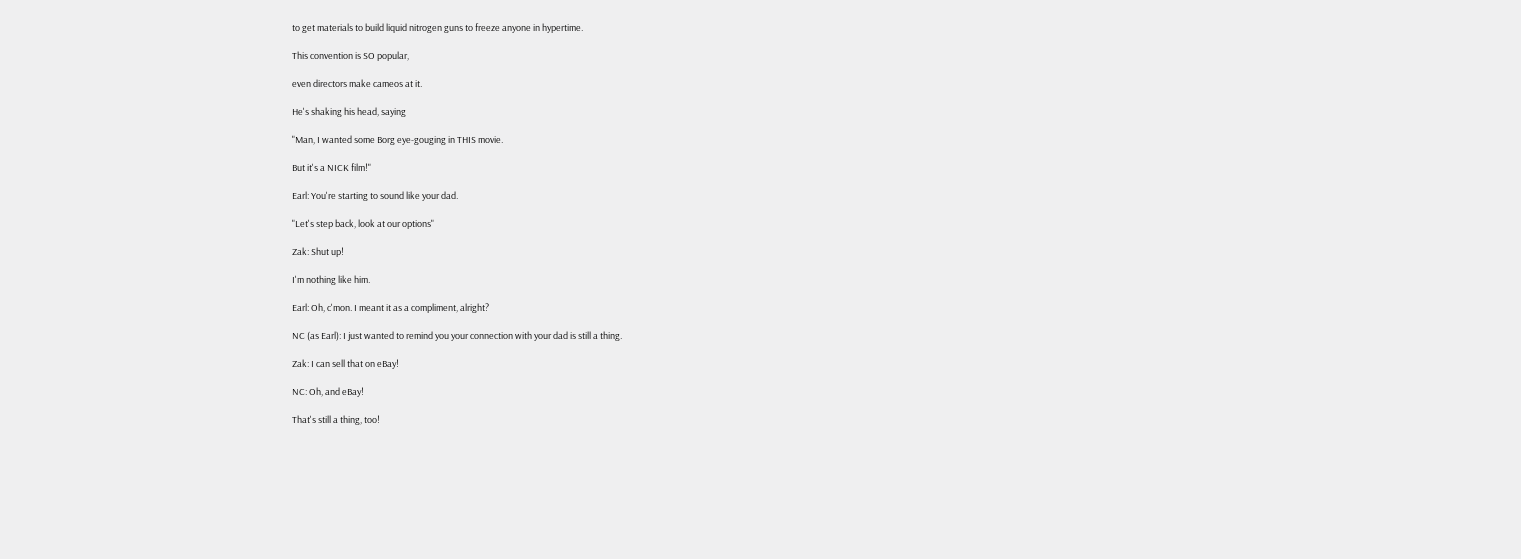to get materials to build liquid nitrogen guns to freeze anyone in hypertime.

This convention is SO popular,

even directors make cameos at it.

He's shaking his head, saying

"Man, I wanted some Borg eye-gouging in THIS movie.

But it's a NICK film!"

Earl: You're starting to sound like your dad.

"Let's step back, look at our options"

Zak: Shut up!

I'm nothing like him.

Earl: Oh, c'mon. I meant it as a compliment, alright?

NC (as Earl): I just wanted to remind you your connection with your dad is still a thing.

Zak: I can sell that on eBay!

NC: Oh, and eBay!

That's still a thing, too!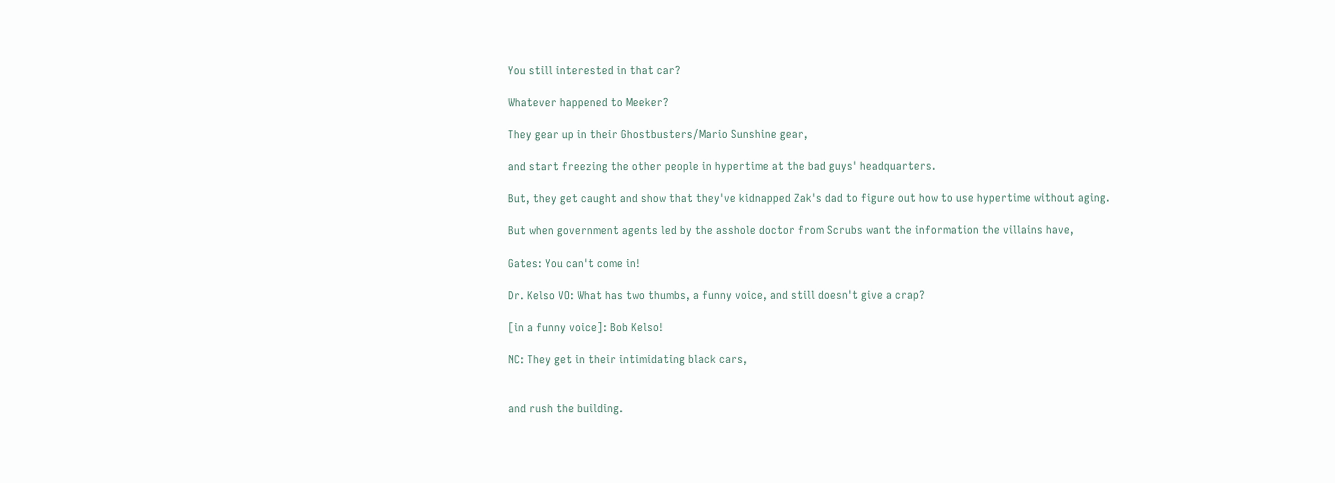You still interested in that car?

Whatever happened to Meeker?

They gear up in their Ghostbusters/Mario Sunshine gear,

and start freezing the other people in hypertime at the bad guys' headquarters.

But, they get caught and show that they've kidnapped Zak's dad to figure out how to use hypertime without aging.

But when government agents led by the asshole doctor from Scrubs want the information the villains have,

Gates: You can't come in!

Dr. Kelso VO: What has two thumbs, a funny voice, and still doesn't give a crap?

[in a funny voice]: Bob Kelso!

NC: They get in their intimidating black cars,


and rush the building.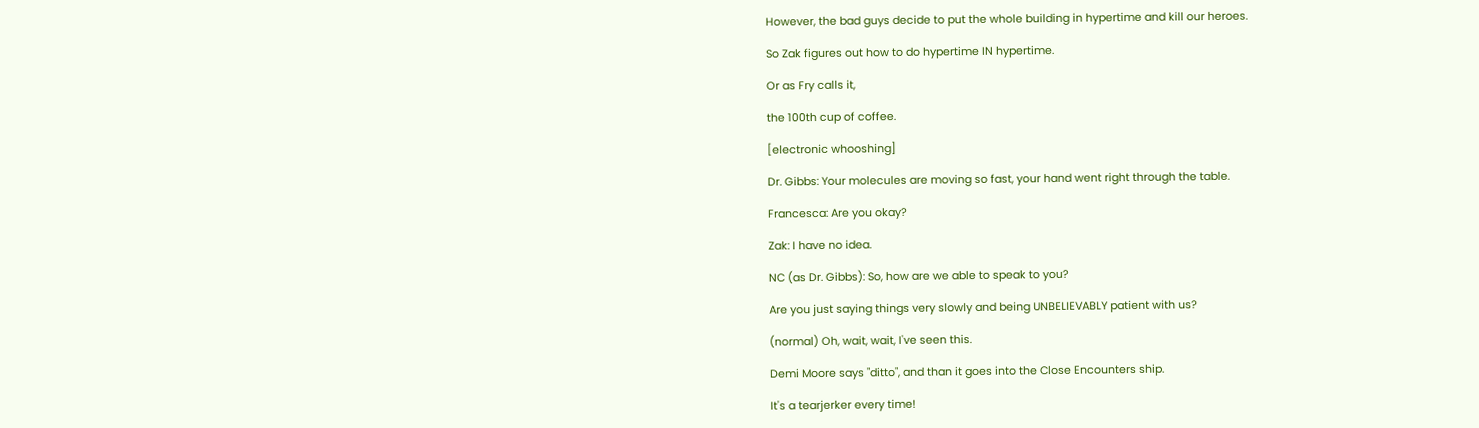However, the bad guys decide to put the whole building in hypertime and kill our heroes.

So Zak figures out how to do hypertime IN hypertime.

Or as Fry calls it,

the 100th cup of coffee.

[electronic whooshing]

Dr. Gibbs: Your molecules are moving so fast, your hand went right through the table.

Francesca: Are you okay?

Zak: I have no idea.

NC (as Dr. Gibbs): So, how are we able to speak to you?

Are you just saying things very slowly and being UNBELIEVABLY patient with us?

(normal) Oh, wait, wait, I've seen this.

Demi Moore says "ditto", and than it goes into the Close Encounters ship.

It's a tearjerker every time!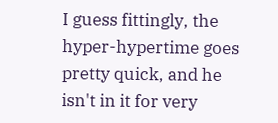I guess fittingly, the hyper-hypertime goes pretty quick, and he isn't in it for very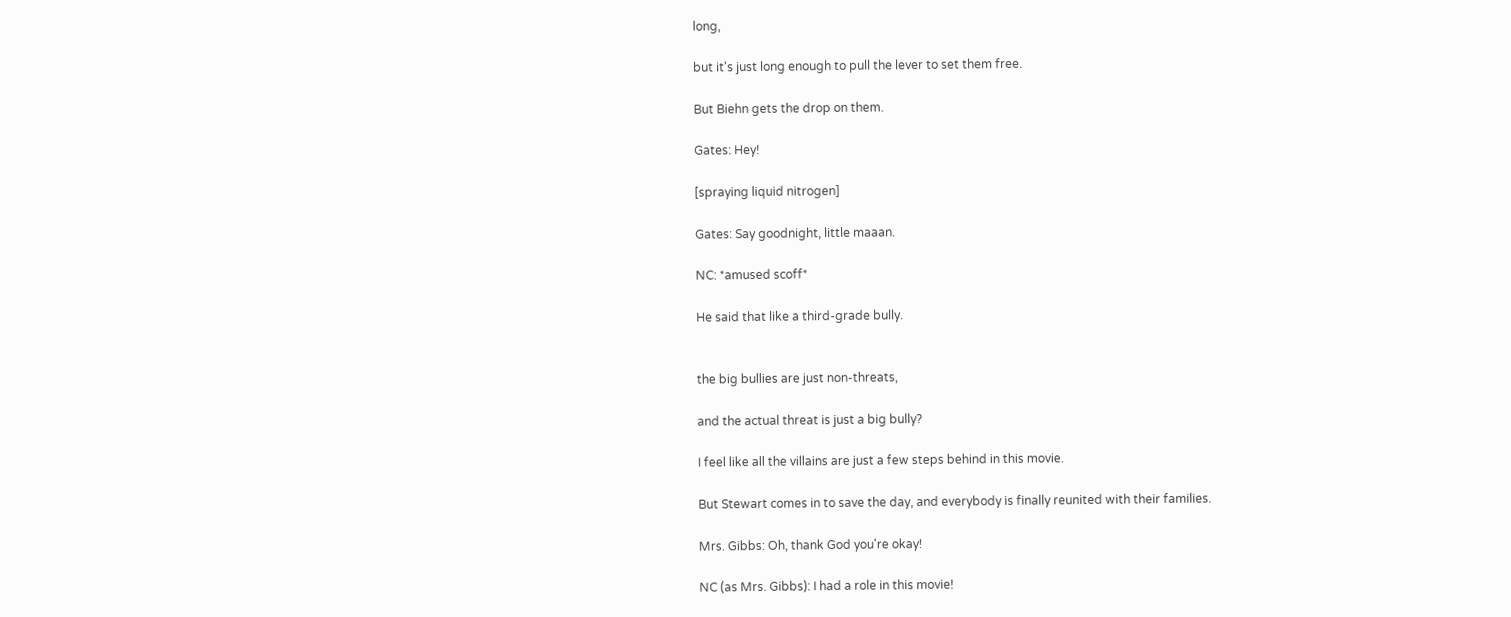long,

but it's just long enough to pull the lever to set them free.

But Biehn gets the drop on them.

Gates: Hey!

[spraying liquid nitrogen]

Gates: Say goodnight, little maaan.

NC: *amused scoff*

He said that like a third-grade bully.


the big bullies are just non-threats,

and the actual threat is just a big bully?

I feel like all the villains are just a few steps behind in this movie.

But Stewart comes in to save the day, and everybody is finally reunited with their families.

Mrs. Gibbs: Oh, thank God you're okay!

NC (as Mrs. Gibbs): I had a role in this movie!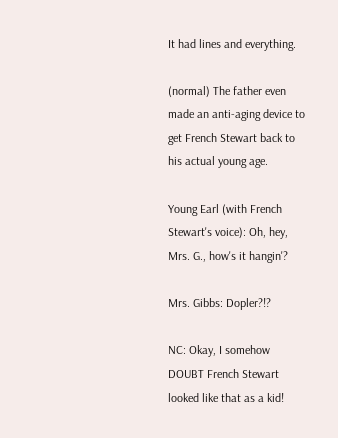It had lines and everything.

(normal) The father even made an anti-aging device to get French Stewart back to his actual young age.

Young Earl (with French Stewart's voice): Oh, hey, Mrs. G., how's it hangin'?

Mrs. Gibbs: Dopler?!?

NC: Okay, I somehow DOUBT French Stewart looked like that as a kid!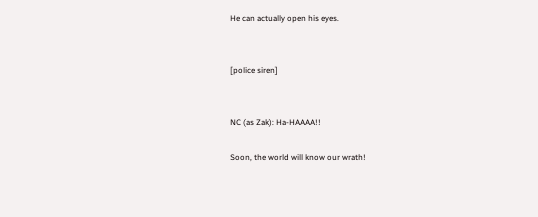He can actually open his eyes.


[police siren]


NC (as Zak): Ha-HAAAA!!

Soon, the world will know our wrath!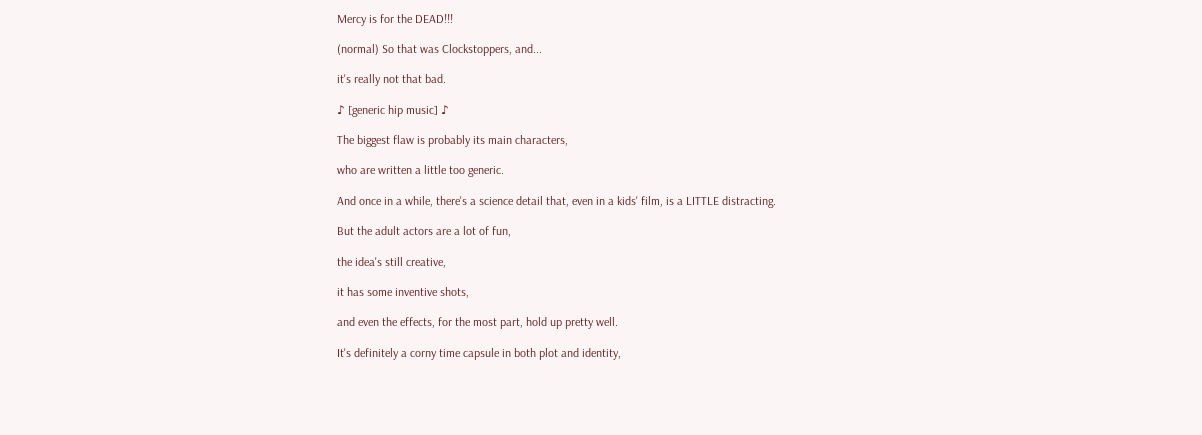Mercy is for the DEAD!!!

(normal) So that was Clockstoppers, and...

it's really not that bad.

♪ [generic hip music] ♪

The biggest flaw is probably its main characters,

who are written a little too generic.

And once in a while, there's a science detail that, even in a kids' film, is a LITTLE distracting.

But the adult actors are a lot of fun,

the idea's still creative,

it has some inventive shots,

and even the effects, for the most part, hold up pretty well.

It's definitely a corny time capsule in both plot and identity,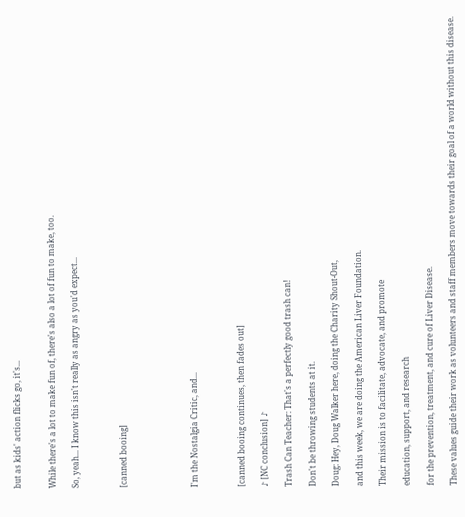but as kids' action flicks go, it's...


While there's a lot to make fun of, there's also a lot of fun to make, too.

So, yeah... I know this isn't really as angry as you'd expect...



[canned booing]





I'm the Nostalgia Critic, and...



[canned booing continues, then fades out]

♪ [NC conclusion] ♪

Trash Can Teacher: That's a perfectly good trash can!

Don't be throwing students at it.

Doug: Hey, Doug Walker here, doing the Charity Shout-Out,

and this week, we are doing the American Liver Foundation.

Their mission is to facilitate, advocate, and promote

education, support, and research

for the prevention, treatment, and cure of Liver Disease.

These values guide their work as volunteers and staff members move towards their goal of a world without this disease.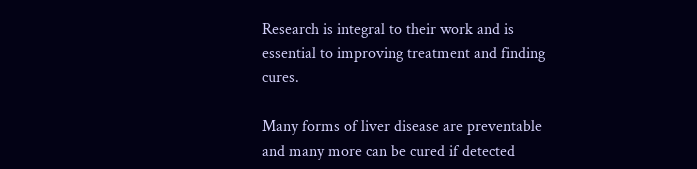Research is integral to their work and is essential to improving treatment and finding cures.

Many forms of liver disease are preventable and many more can be cured if detected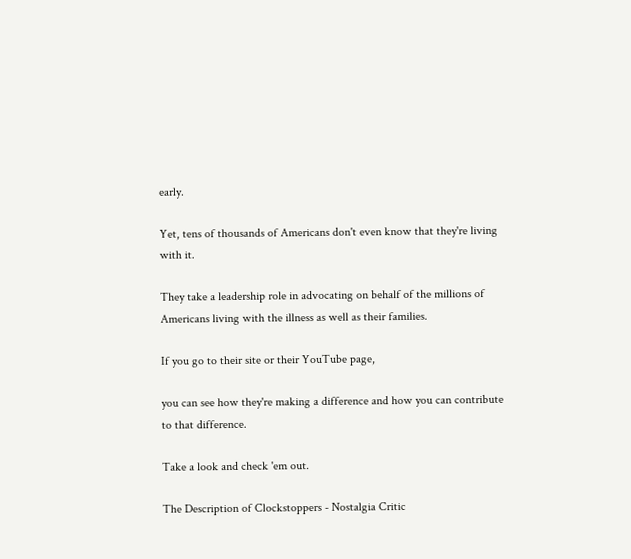early.

Yet, tens of thousands of Americans don't even know that they're living with it.

They take a leadership role in advocating on behalf of the millions of Americans living with the illness as well as their families.

If you go to their site or their YouTube page,

you can see how they're making a difference and how you can contribute to that difference.

Take a look and check 'em out.

The Description of Clockstoppers - Nostalgia Critic